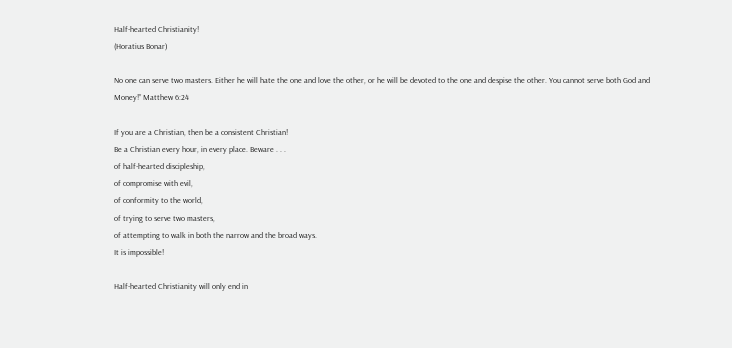Half-hearted Christianity!
(Horatius Bonar)

No one can serve two masters. Either he will hate the one and love the other, or he will be devoted to the one and despise the other. You cannot serve both God and Money!” Matthew 6:24

If you are a Christian, then be a consistent Christian!
Be a Christian every hour, in every place. Beware . . .
of half-hearted discipleship,
of compromise with evil,
of conformity to the world,
of trying to serve two masters,
of attempting to walk in both the narrow and the broad ways.
It is impossible!

Half-hearted Christianity will only end in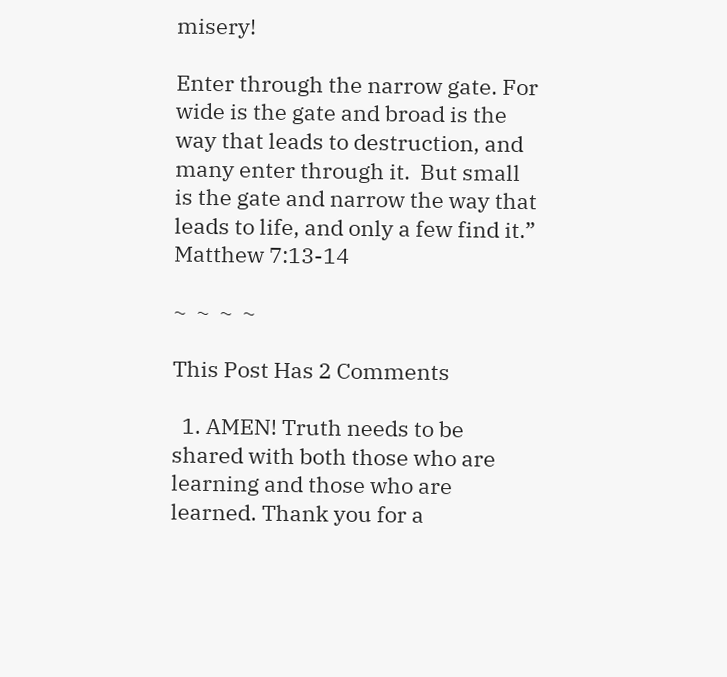misery!

Enter through the narrow gate. For wide is the gate and broad is the way that leads to destruction, and many enter through it.  But small is the gate and narrow the way that leads to life, and only a few find it.” Matthew 7:13-14

~  ~  ~  ~

This Post Has 2 Comments

  1. AMEN! Truth needs to be shared with both those who are learning and those who are learned. Thank you for a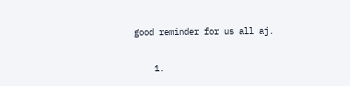good reminder for us all aj.

    1.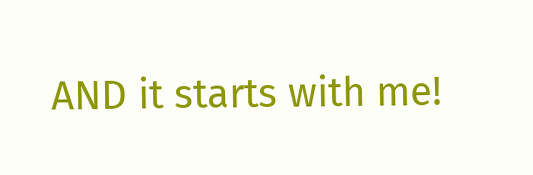AND it starts with me!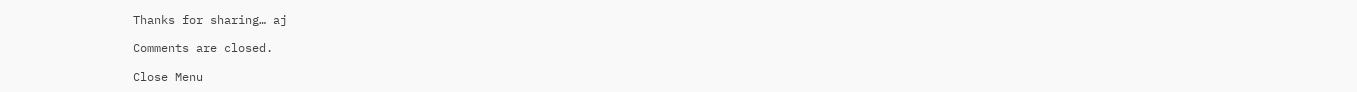Thanks for sharing… aj

Comments are closed.

Close Menu